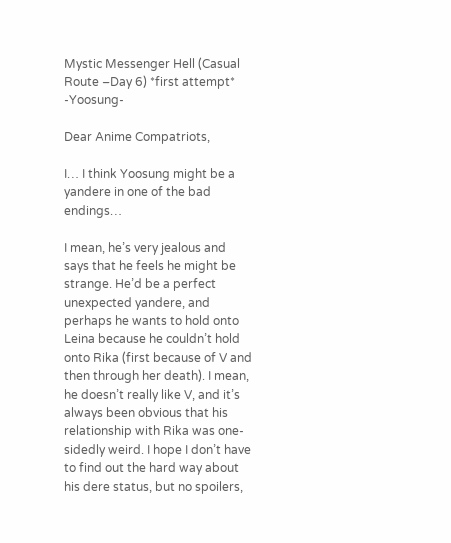Mystic Messenger Hell (Casual Route –Day 6) *first attempt* -Yoosung-

Dear Anime Compatriots,

I… I think Yoosung might be a yandere in one of the bad endings…

I mean, he’s very jealous and says that he feels he might be strange. He’d be a perfect unexpected yandere, and perhaps he wants to hold onto Leina because he couldn’t hold onto Rika (first because of V and then through her death). I mean, he doesn’t really like V, and it’s always been obvious that his relationship with Rika was one-sidedly weird. I hope I don’t have to find out the hard way about his dere status, but no spoilers,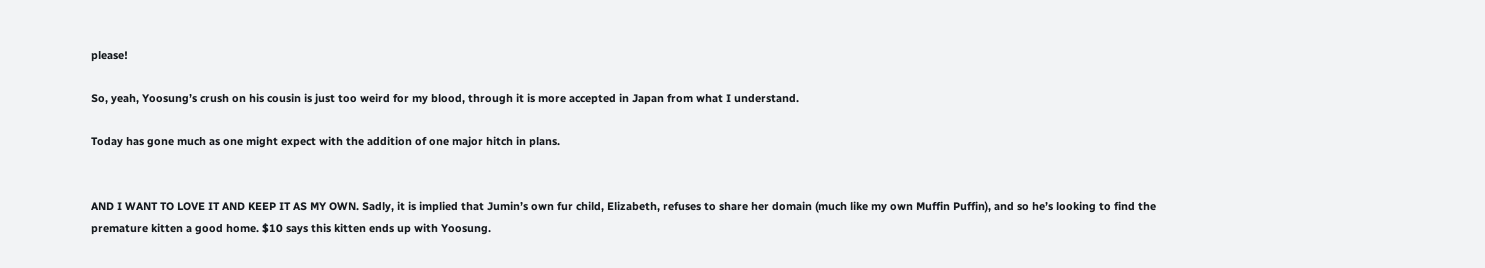please!

So, yeah, Yoosung’s crush on his cousin is just too weird for my blood, through it is more accepted in Japan from what I understand.

Today has gone much as one might expect with the addition of one major hitch in plans.


AND I WANT TO LOVE IT AND KEEP IT AS MY OWN. Sadly, it is implied that Jumin’s own fur child, Elizabeth, refuses to share her domain (much like my own Muffin Puffin), and so he’s looking to find the premature kitten a good home. $10 says this kitten ends up with Yoosung.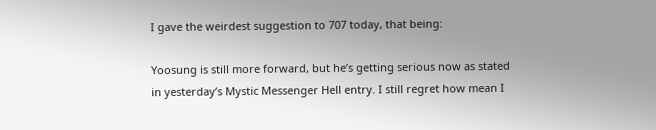I gave the weirdest suggestion to 707 today, that being:

Yoosung is still more forward, but he’s getting serious now as stated in yesterday’s Mystic Messenger Hell entry. I still regret how mean I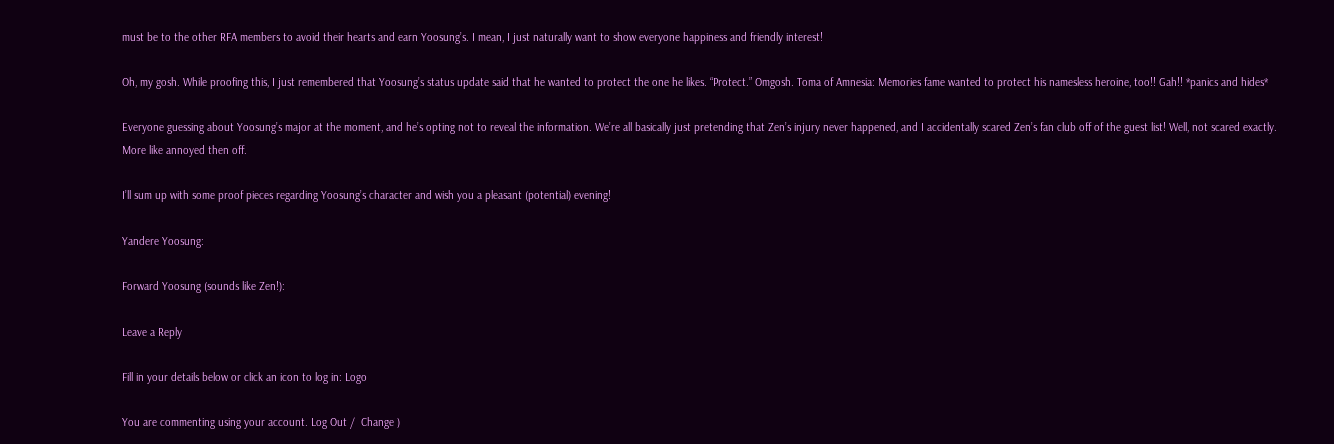must be to the other RFA members to avoid their hearts and earn Yoosung’s. I mean, I just naturally want to show everyone happiness and friendly interest!

Oh, my gosh. While proofing this, I just remembered that Yoosung’s status update said that he wanted to protect the one he likes. “Protect.” Omgosh. Toma of Amnesia: Memories fame wanted to protect his namesless heroine, too!! Gah!! *panics and hides*

Everyone guessing about Yoosung’s major at the moment, and he’s opting not to reveal the information. We’re all basically just pretending that Zen’s injury never happened, and I accidentally scared Zen’s fan club off of the guest list! Well, not scared exactly. More like annoyed then off.

I’ll sum up with some proof pieces regarding Yoosung’s character and wish you a pleasant (potential) evening!

Yandere Yoosung:

Forward Yoosung (sounds like Zen!):

Leave a Reply

Fill in your details below or click an icon to log in: Logo

You are commenting using your account. Log Out /  Change )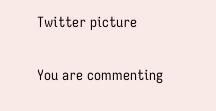Twitter picture

You are commenting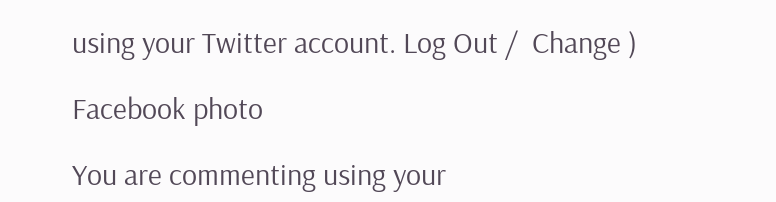using your Twitter account. Log Out /  Change )

Facebook photo

You are commenting using your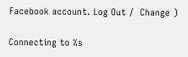Facebook account. Log Out /  Change )

Connecting to %s